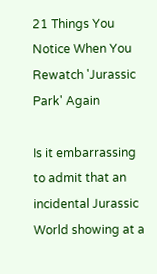21 Things You Notice When You Rewatch 'Jurassic Park' Again

Is it embarrassing to admit that an incidental Jurassic World showing at a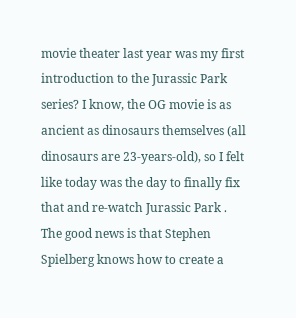movie theater last year was my first introduction to the Jurassic Park series? I know, the OG movie is as ancient as dinosaurs themselves (all dinosaurs are 23-years-old), so I felt like today was the day to finally fix that and re-watch Jurassic Park . The good news is that Stephen Spielberg knows how to create a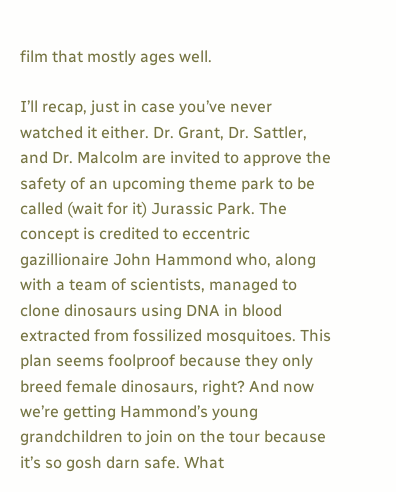film that mostly ages well.

I’ll recap, just in case you’ve never watched it either. Dr. Grant, Dr. Sattler, and Dr. Malcolm are invited to approve the safety of an upcoming theme park to be called (wait for it) Jurassic Park. The concept is credited to eccentric gazillionaire John Hammond who, along with a team of scientists, managed to clone dinosaurs using DNA in blood extracted from fossilized mosquitoes. This plan seems foolproof because they only breed female dinosaurs, right? And now we’re getting Hammond’s young grandchildren to join on the tour because it’s so gosh darn safe. What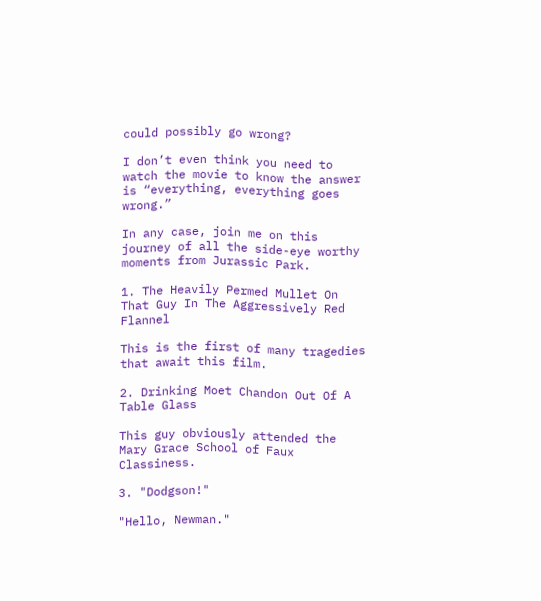could possibly go wrong?

I don’t even think you need to watch the movie to know the answer is “everything, everything goes wrong.”

In any case, join me on this journey of all the side-eye worthy moments from Jurassic Park.

1. The Heavily Permed Mullet On That Guy In The Aggressively Red Flannel

This is the first of many tragedies that await this film.

2. Drinking Moet Chandon Out Of A Table Glass

This guy obviously attended the Mary Grace School of Faux Classiness.

3. "Dodgson!"

"Hello, Newman."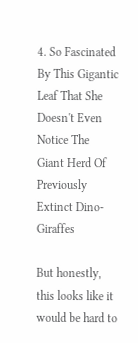4. So Fascinated By This Gigantic Leaf That She Doesn't Even Notice The Giant Herd Of Previously Extinct Dino-Giraffes

But honestly, this looks like it would be hard to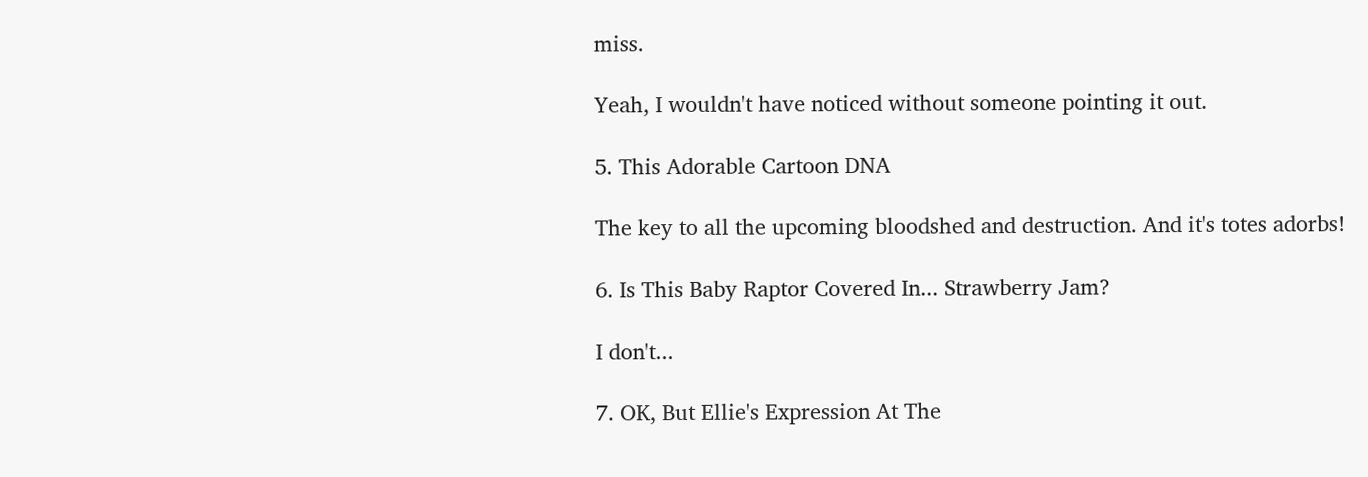miss.

Yeah, I wouldn't have noticed without someone pointing it out.

5. This Adorable Cartoon DNA

The key to all the upcoming bloodshed and destruction. And it's totes adorbs!

6. Is This Baby Raptor Covered In... Strawberry Jam?

I don't...

7. OK, But Ellie's Expression At The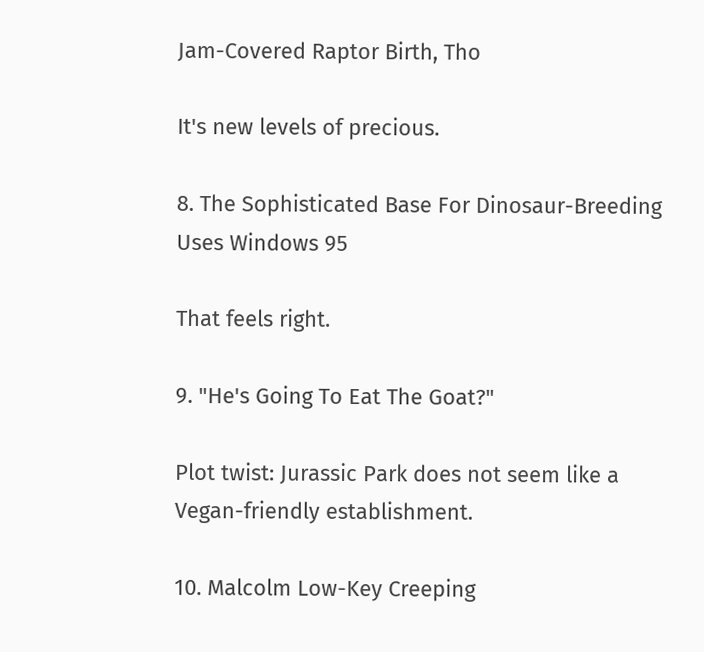Jam-Covered Raptor Birth, Tho

It's new levels of precious.

8. The Sophisticated Base For Dinosaur-Breeding Uses Windows 95

That feels right.

9. "He's Going To Eat The Goat?"

Plot twist: Jurassic Park does not seem like a Vegan-friendly establishment.

10. Malcolm Low-Key Creeping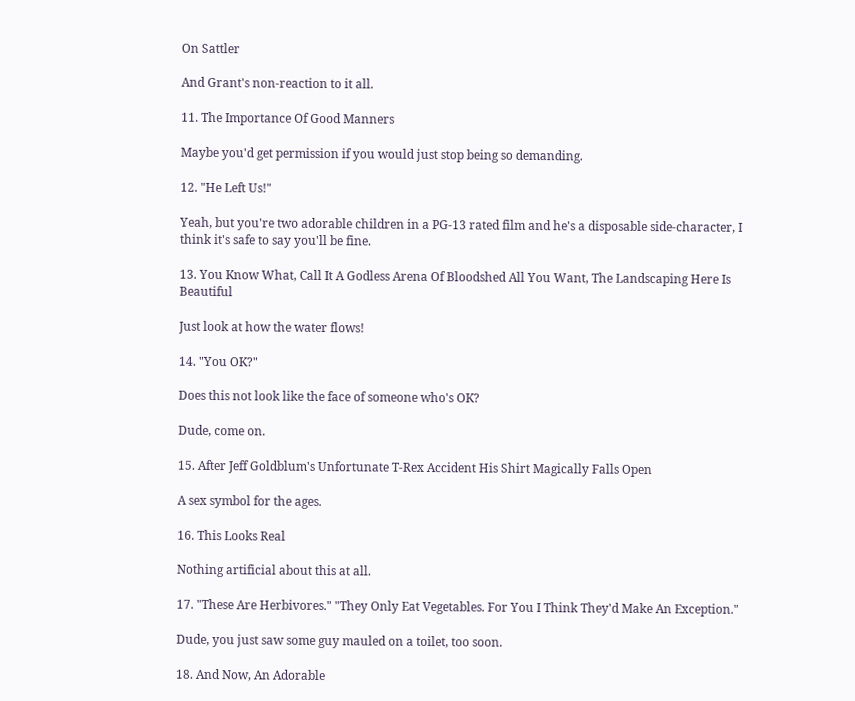On Sattler

And Grant's non-reaction to it all.

11. The Importance Of Good Manners

Maybe you'd get permission if you would just stop being so demanding.

12. "He Left Us!"

Yeah, but you're two adorable children in a PG-13 rated film and he's a disposable side-character, I think it's safe to say you'll be fine.

13. You Know What, Call It A Godless Arena Of Bloodshed All You Want, The Landscaping Here Is Beautiful

Just look at how the water flows!

14. "You OK?"

Does this not look like the face of someone who's OK?

Dude, come on.

15. After Jeff Goldblum's Unfortunate T-Rex Accident His Shirt Magically Falls Open

A sex symbol for the ages.

16. This Looks Real

Nothing artificial about this at all.

17. "These Are Herbivores." "They Only Eat Vegetables. For You I Think They'd Make An Exception."

Dude, you just saw some guy mauled on a toilet, too soon.

18. And Now, An Adorable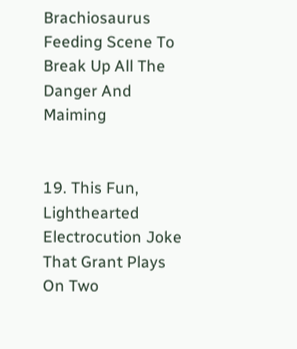Brachiosaurus Feeding Scene To Break Up All The Danger And Maiming


19. This Fun, Lighthearted Electrocution Joke That Grant Plays On Two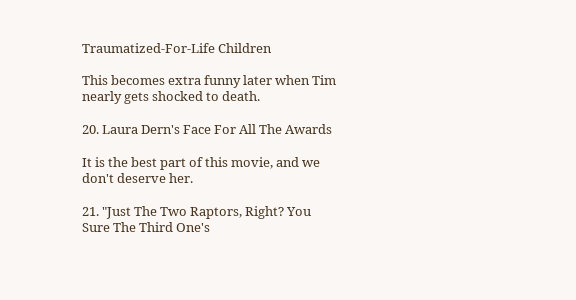Traumatized-For-Life Children

This becomes extra funny later when Tim nearly gets shocked to death.

20. Laura Dern's Face For All The Awards

It is the best part of this movie, and we don't deserve her.

21. "Just The Two Raptors, Right? You Sure The Third One's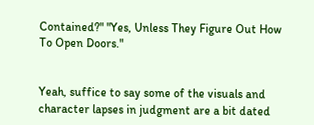Contained?" "Yes, Unless They Figure Out How To Open Doors."


Yeah, suffice to say some of the visuals and character lapses in judgment are a bit dated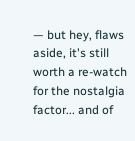— but hey, flaws aside, it's still worth a re-watch for the nostalgia factor... and of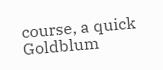course, a quick Goldblum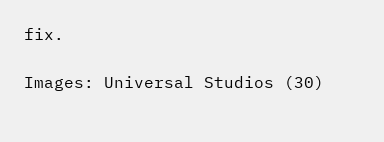fix.

Images: Universal Studios (30)